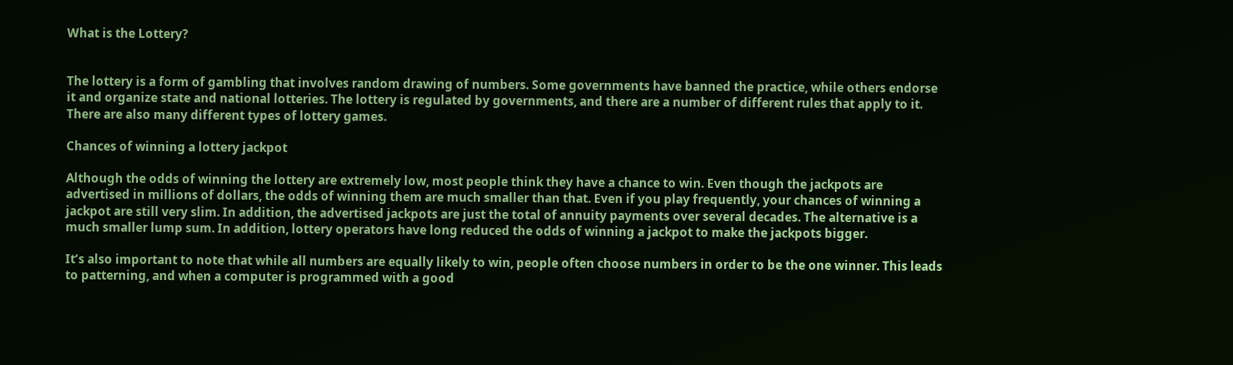What is the Lottery?


The lottery is a form of gambling that involves random drawing of numbers. Some governments have banned the practice, while others endorse it and organize state and national lotteries. The lottery is regulated by governments, and there are a number of different rules that apply to it. There are also many different types of lottery games.

Chances of winning a lottery jackpot

Although the odds of winning the lottery are extremely low, most people think they have a chance to win. Even though the jackpots are advertised in millions of dollars, the odds of winning them are much smaller than that. Even if you play frequently, your chances of winning a jackpot are still very slim. In addition, the advertised jackpots are just the total of annuity payments over several decades. The alternative is a much smaller lump sum. In addition, lottery operators have long reduced the odds of winning a jackpot to make the jackpots bigger.

It’s also important to note that while all numbers are equally likely to win, people often choose numbers in order to be the one winner. This leads to patterning, and when a computer is programmed with a good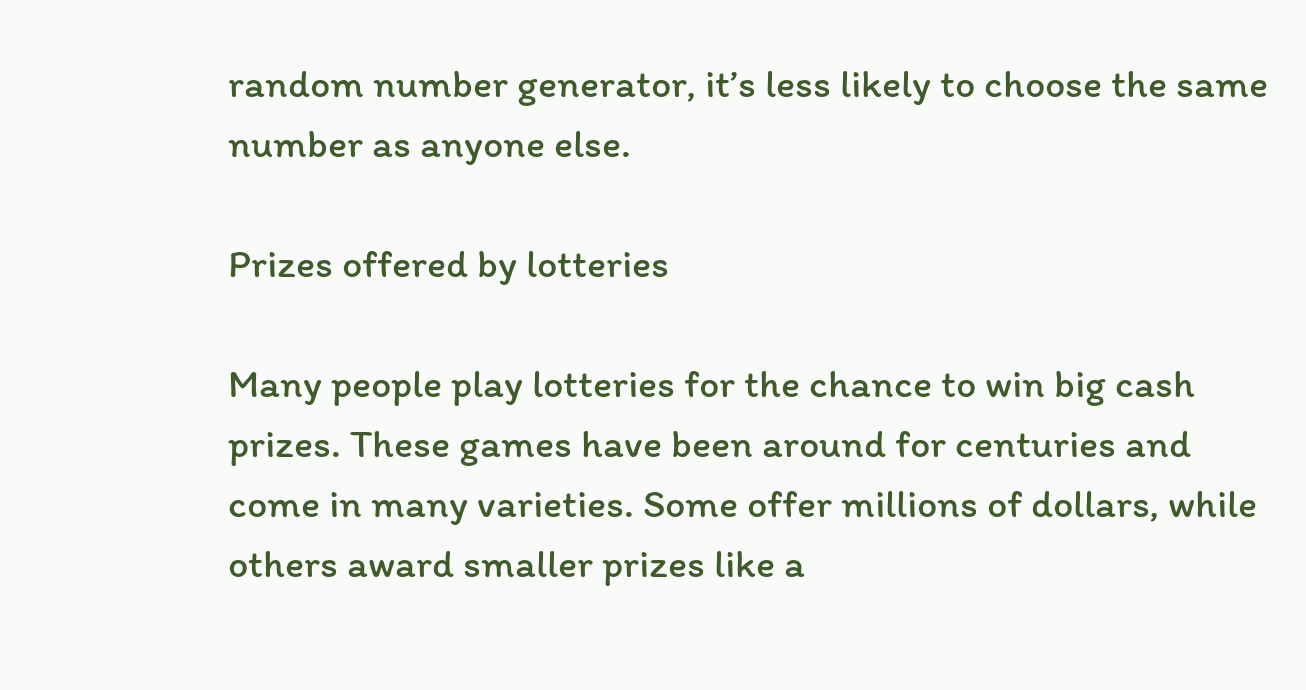random number generator, it’s less likely to choose the same number as anyone else.

Prizes offered by lotteries

Many people play lotteries for the chance to win big cash prizes. These games have been around for centuries and come in many varieties. Some offer millions of dollars, while others award smaller prizes like a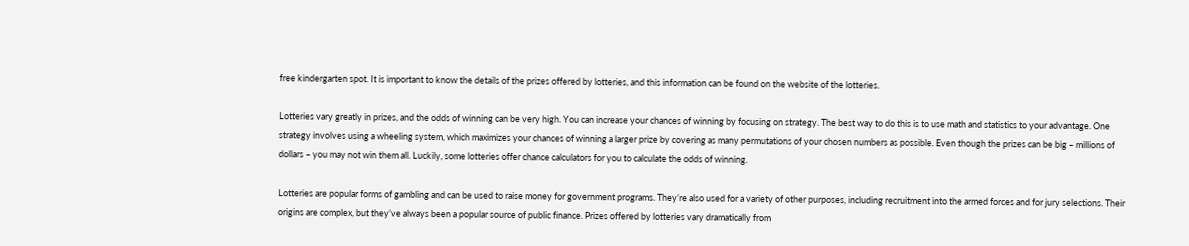free kindergarten spot. It is important to know the details of the prizes offered by lotteries, and this information can be found on the website of the lotteries.

Lotteries vary greatly in prizes, and the odds of winning can be very high. You can increase your chances of winning by focusing on strategy. The best way to do this is to use math and statistics to your advantage. One strategy involves using a wheeling system, which maximizes your chances of winning a larger prize by covering as many permutations of your chosen numbers as possible. Even though the prizes can be big – millions of dollars – you may not win them all. Luckily, some lotteries offer chance calculators for you to calculate the odds of winning.

Lotteries are popular forms of gambling and can be used to raise money for government programs. They’re also used for a variety of other purposes, including recruitment into the armed forces and for jury selections. Their origins are complex, but they’ve always been a popular source of public finance. Prizes offered by lotteries vary dramatically from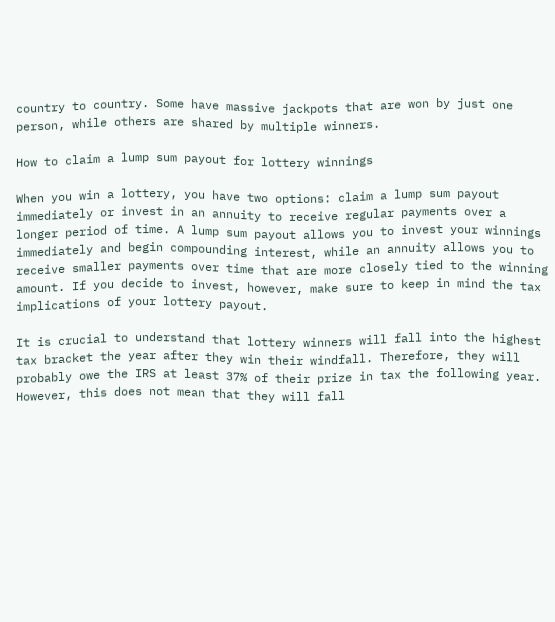country to country. Some have massive jackpots that are won by just one person, while others are shared by multiple winners.

How to claim a lump sum payout for lottery winnings

When you win a lottery, you have two options: claim a lump sum payout immediately or invest in an annuity to receive regular payments over a longer period of time. A lump sum payout allows you to invest your winnings immediately and begin compounding interest, while an annuity allows you to receive smaller payments over time that are more closely tied to the winning amount. If you decide to invest, however, make sure to keep in mind the tax implications of your lottery payout.

It is crucial to understand that lottery winners will fall into the highest tax bracket the year after they win their windfall. Therefore, they will probably owe the IRS at least 37% of their prize in tax the following year. However, this does not mean that they will fall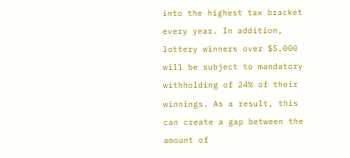into the highest tax bracket every year. In addition, lottery winners over $5,000 will be subject to mandatory withholding of 24% of their winnings. As a result, this can create a gap between the amount of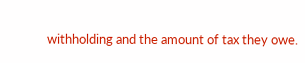withholding and the amount of tax they owe.